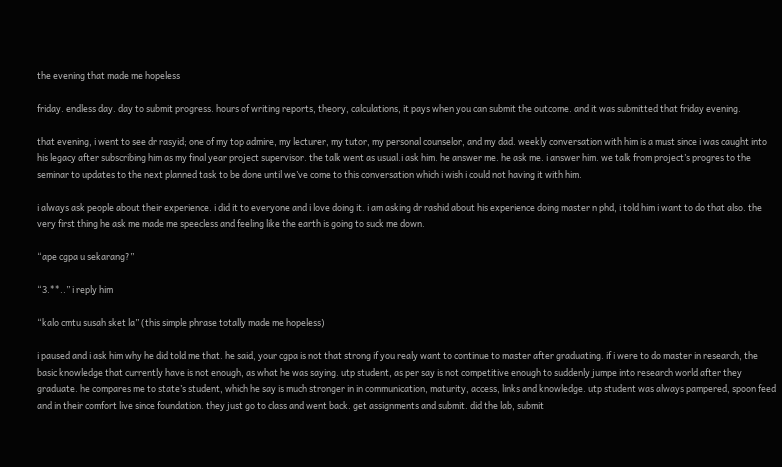the evening that made me hopeless

friday. endless day. day to submit progress. hours of writing reports, theory, calculations, it pays when you can submit the outcome. and it was submitted that friday evening.

that evening, i went to see dr rasyid; one of my top admire, my lecturer, my tutor, my personal counselor, and my dad. weekly conversation with him is a must since i was caught into his legacy after subscribing him as my final year project supervisor. the talk went as usual.i ask him. he answer me. he ask me. i answer him. we talk from project’s progres to the seminar to updates to the next planned task to be done until we’ve come to this conversation which i wish i could not having it with him.

i always ask people about their experience. i did it to everyone and i love doing it. i am asking dr rashid about his experience doing master n phd, i told him i want to do that also. the very first thing he ask me made me speecless and feeling like the earth is going to suck me down.

“ape cgpa u sekarang?”

“3.**..” i reply him

“kalo cmtu susah sket la” (this simple phrase totally made me hopeless)

i paused and i ask him why he did told me that. he said, your cgpa is not that strong if you realy want to continue to master after graduating. if i were to do master in research, the basic knowledge that currently have is not enough, as what he was saying. utp student, as per say is not competitive enough to suddenly jumpe into research world after they graduate. he compares me to state’s student, which he say is much stronger in in communication, maturity, access, links and knowledge. utp student was always pampered, spoon feed and in their comfort live since foundation. they just go to class and went back. get assignments and submit. did the lab, submit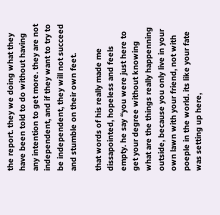the report. they we doing what they have been told to do without having any intention to get more. they are not independent, and if they want to try to be independent, they will not succeed and stumble on their own feet.

that words of his really made me dissapointed, hopeless and feels empty. he say “you were just here to get your degree without knowing what are the things really happenning outside, because you only live in your own lawn with your friend, not with poeple in the world. its like your fate was setting up here,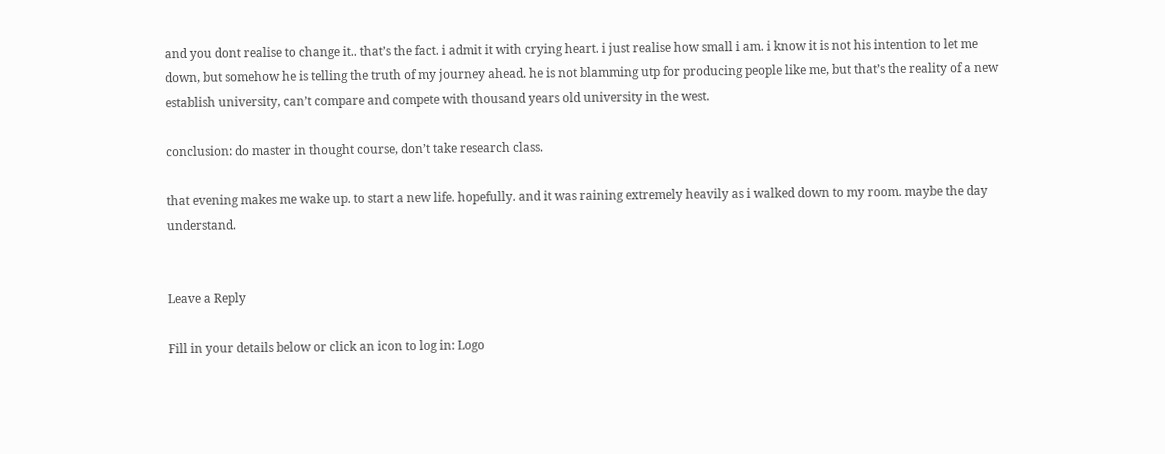and you dont realise to change it.. that’s the fact. i admit it with crying heart. i just realise how small i am. i know it is not his intention to let me down, but somehow he is telling the truth of my journey ahead. he is not blamming utp for producing people like me, but that’s the reality of a new establish university, can’t compare and compete with thousand years old university in the west.

conclusion: do master in thought course, don’t take research class.

that evening makes me wake up. to start a new life. hopefully. and it was raining extremely heavily as i walked down to my room. maybe the day understand.


Leave a Reply

Fill in your details below or click an icon to log in: Logo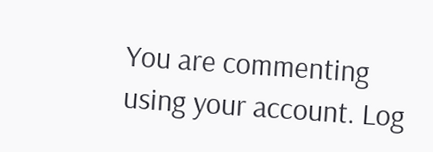You are commenting using your account. Log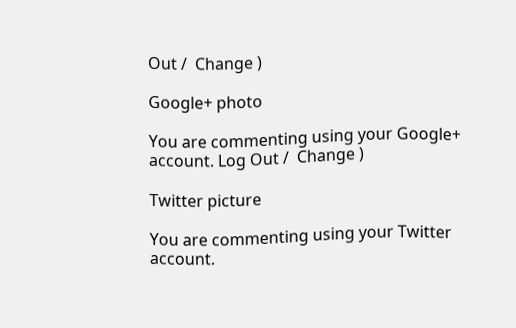Out /  Change )

Google+ photo

You are commenting using your Google+ account. Log Out /  Change )

Twitter picture

You are commenting using your Twitter account.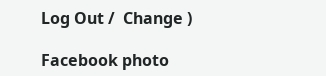Log Out /  Change )

Facebook photo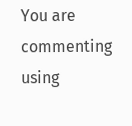You are commenting using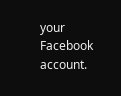your Facebook account.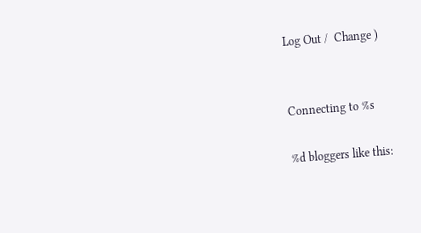Log Out /  Change )


Connecting to %s

%d bloggers like this: